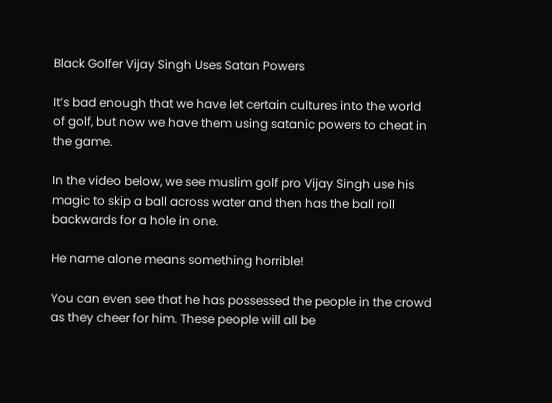Black Golfer Vijay Singh Uses Satan Powers

It’s bad enough that we have let certain cultures into the world of golf, but now we have them using satanic powers to cheat in the game.

In the video below, we see muslim golf pro Vijay Singh use his magic to skip a ball across water and then has the ball roll backwards for a hole in one.

He name alone means something horrible!

You can even see that he has possessed the people in the crowd as they cheer for him. These people will all be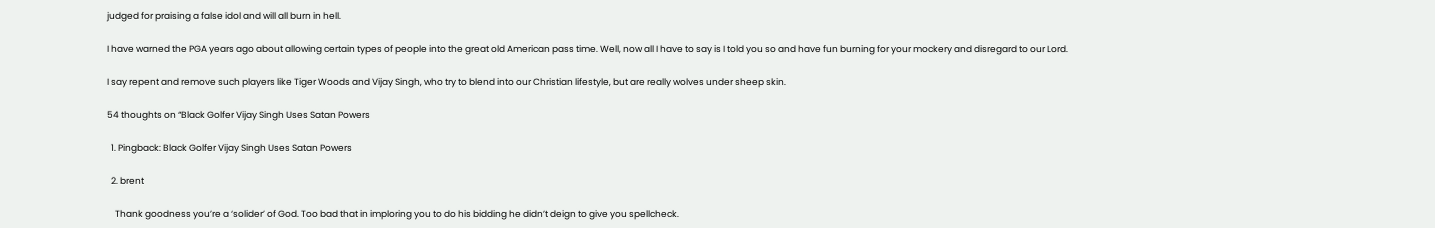judged for praising a false idol and will all burn in hell.

I have warned the PGA years ago about allowing certain types of people into the great old American pass time. Well, now all I have to say is I told you so and have fun burning for your mockery and disregard to our Lord.

I say repent and remove such players like Tiger Woods and Vijay Singh, who try to blend into our Christian lifestyle, but are really wolves under sheep skin.

54 thoughts on “Black Golfer Vijay Singh Uses Satan Powers

  1. Pingback: Black Golfer Vijay Singh Uses Satan Powers

  2. brent

    Thank goodness you’re a ‘solider’ of God. Too bad that in imploring you to do his bidding he didn’t deign to give you spellcheck.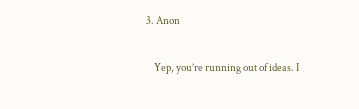3. Anon

    Yep, you’re running out of ideas. I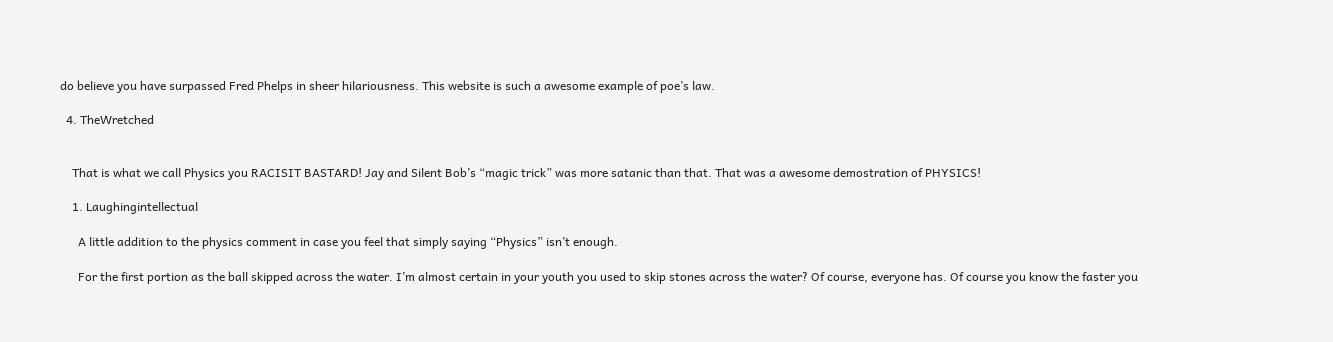do believe you have surpassed Fred Phelps in sheer hilariousness. This website is such a awesome example of poe’s law.

  4. TheWretched


    That is what we call Physics you RACISIT BASTARD! Jay and Silent Bob’s “magic trick” was more satanic than that. That was a awesome demostration of PHYSICS!

    1. Laughingintellectual

      A little addition to the physics comment in case you feel that simply saying “Physics” isn’t enough.

      For the first portion as the ball skipped across the water. I’m almost certain in your youth you used to skip stones across the water? Of course, everyone has. Of course you know the faster you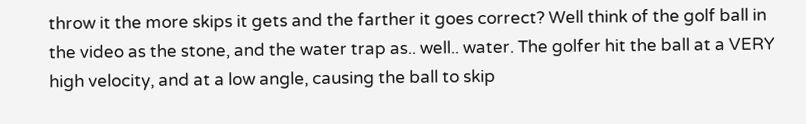throw it the more skips it gets and the farther it goes correct? Well think of the golf ball in the video as the stone, and the water trap as.. well.. water. The golfer hit the ball at a VERY high velocity, and at a low angle, causing the ball to skip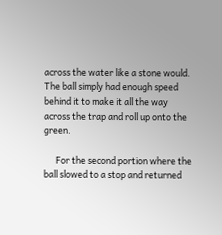across the water like a stone would. The ball simply had enough speed behind it to make it all the way across the trap and roll up onto the green.

      For the second portion where the ball slowed to a stop and returned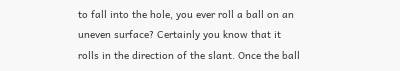to fall into the hole, you ever roll a ball on an uneven surface? Certainly you know that it rolls in the direction of the slant. Once the ball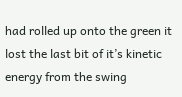had rolled up onto the green it lost the last bit of it’s kinetic energy from the swing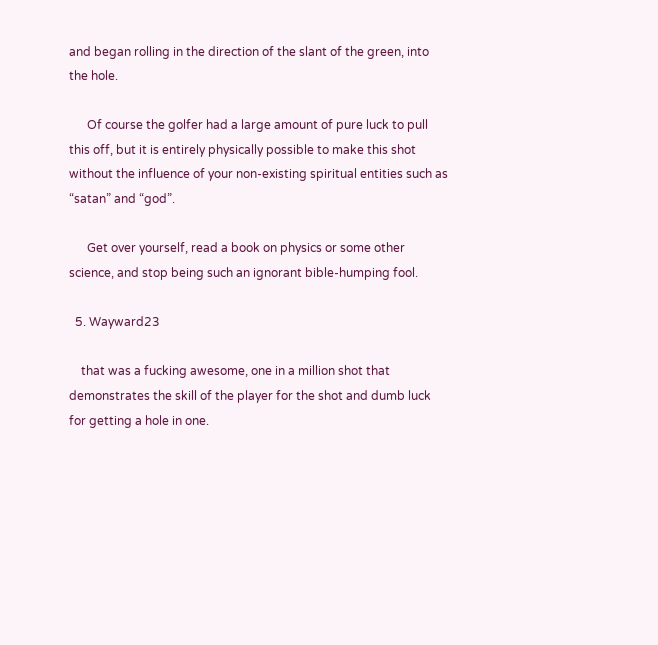and began rolling in the direction of the slant of the green, into the hole.

      Of course the golfer had a large amount of pure luck to pull this off, but it is entirely physically possible to make this shot without the influence of your non-existing spiritual entities such as “satan” and “god”.

      Get over yourself, read a book on physics or some other science, and stop being such an ignorant bible-humping fool.

  5. Wayward23

    that was a fucking awesome, one in a million shot that demonstrates the skill of the player for the shot and dumb luck for getting a hole in one.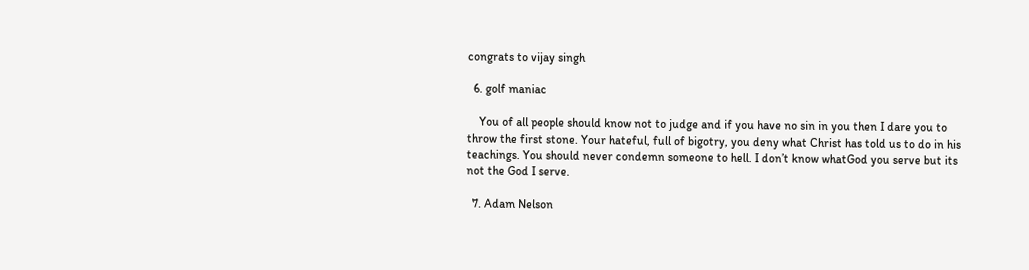congrats to vijay singh

  6. golf maniac

    You of all people should know not to judge and if you have no sin in you then I dare you to throw the first stone. Your hateful, full of bigotry, you deny what Christ has told us to do in his teachings. You should never condemn someone to hell. I don’t know whatGod you serve but its not the God I serve.

  7. Adam Nelson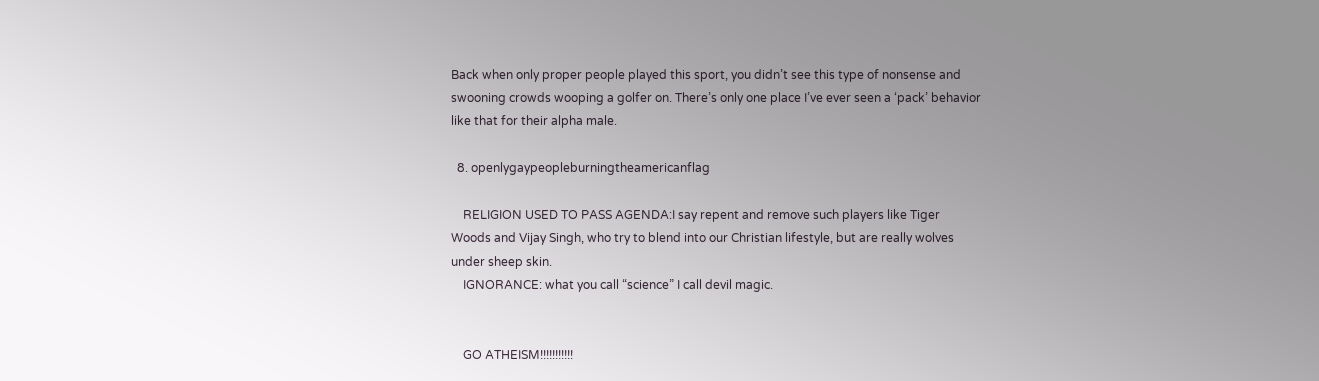Back when only proper people played this sport, you didn’t see this type of nonsense and swooning crowds wooping a golfer on. There’s only one place I’ve ever seen a ‘pack’ behavior like that for their alpha male.

  8. openlygaypeopleburningtheamericanflag

    RELIGION USED TO PASS AGENDA:I say repent and remove such players like Tiger Woods and Vijay Singh, who try to blend into our Christian lifestyle, but are really wolves under sheep skin.
    IGNORANCE: what you call “science” I call devil magic.


    GO ATHEISM!!!!!!!!!!!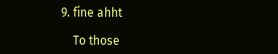9. fine ahht

    To those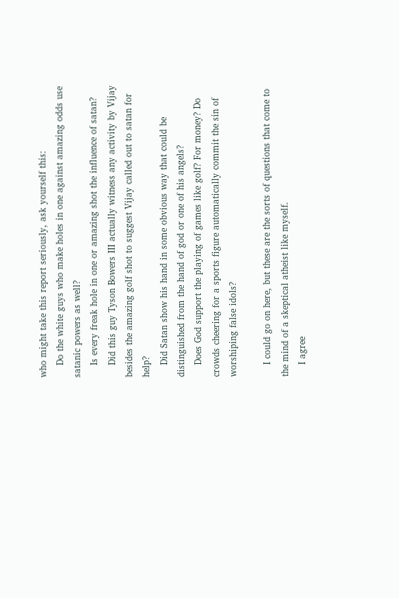who might take this report seriously, ask yourself this:
    Do the white guys who make holes in one against amazing odds use satanic powers as well?
    Is every freak hole in one or amazing shot the influence of satan?
    Did this guy Tyson Bowers III actually witness any activity by Vijay besides the amazing golf shot to suggest Vijay called out to satan for help?
    Did Satan show his hand in some obvious way that could be distinguished from the hand of god or one of his angels?
    Does God support the playing of games like golf? For money? Do crowds cheering for a sports figure automatically commit the sin of worshiping false idols?

    I could go on here, but these are the sorts of questions that come to the mind of a skeptical atheist like myself.
    I agree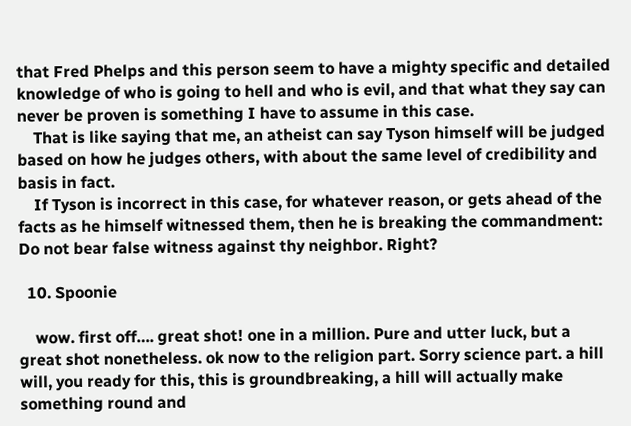that Fred Phelps and this person seem to have a mighty specific and detailed knowledge of who is going to hell and who is evil, and that what they say can never be proven is something I have to assume in this case.
    That is like saying that me, an atheist can say Tyson himself will be judged based on how he judges others, with about the same level of credibility and basis in fact.
    If Tyson is incorrect in this case, for whatever reason, or gets ahead of the facts as he himself witnessed them, then he is breaking the commandment: Do not bear false witness against thy neighbor. Right?

  10. Spoonie

    wow. first off…. great shot! one in a million. Pure and utter luck, but a great shot nonetheless. ok now to the religion part. Sorry science part. a hill will, you ready for this, this is groundbreaking, a hill will actually make something round and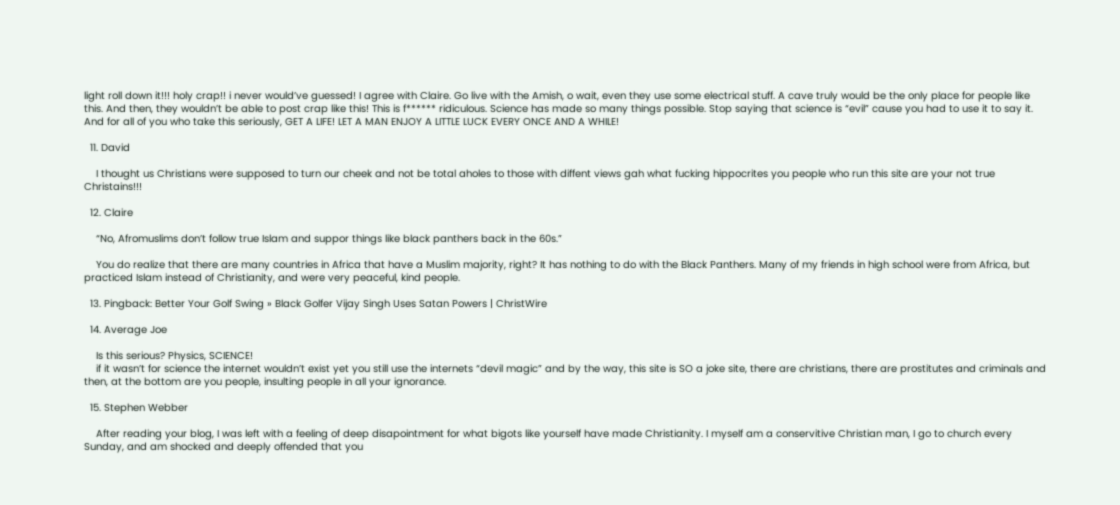light roll down it!!! holy crap!! i never would’ve guessed! I agree with Claire. Go live with the Amish, o wait, even they use some electrical stuff. A cave truly would be the only place for people like this. And then, they wouldn’t be able to post crap like this! This is f****** ridiculous. Science has made so many things possible. Stop saying that science is “evil” cause you had to use it to say it. And for all of you who take this seriously, GET A LIFE! LET A MAN ENJOY A LITTLE LUCK EVERY ONCE AND A WHILE!

  11. David

    I thought us Christians were supposed to turn our cheek and not be total aholes to those with diffent views gah what fucking hippocrites you people who run this site are your not true Christains!!!

  12. Claire

    “No, Afromuslims don’t follow true Islam and suppor things like black panthers back in the 60s.”

    You do realize that there are many countries in Africa that have a Muslim majority, right? It has nothing to do with the Black Panthers. Many of my friends in high school were from Africa, but practiced Islam instead of Christianity, and were very peaceful, kind people.

  13. Pingback: Better Your Golf Swing » Black Golfer Vijay Singh Uses Satan Powers | ChristWire

  14. Average Joe

    Is this serious? Physics, SCIENCE!
    if it wasn’t for science the internet wouldn’t exist yet you still use the internets “devil magic” and by the way, this site is SO a joke site, there are christians, there are prostitutes and criminals and then, at the bottom are you people, insulting people in all your ignorance.

  15. Stephen Webber

    After reading your blog, I was left with a feeling of deep disapointment for what bigots like yourself have made Christianity. I myself am a conservitive Christian man, I go to church every Sunday, and am shocked and deeply offended that you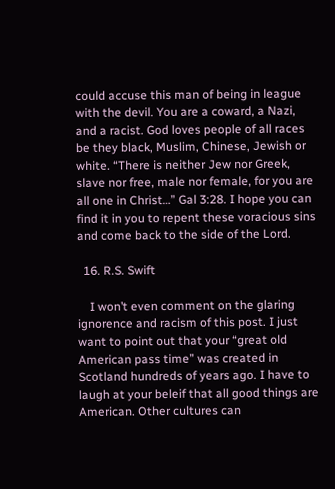could accuse this man of being in league with the devil. You are a coward, a Nazi, and a racist. God loves people of all races be they black, Muslim, Chinese, Jewish or white. “There is neither Jew nor Greek, slave nor free, male nor female, for you are all one in Christ…” Gal 3:28. I hope you can find it in you to repent these voracious sins and come back to the side of the Lord.

  16. R.S. Swift

    I won’t even comment on the glaring ignorence and racism of this post. I just want to point out that your “great old American pass time” was created in Scotland hundreds of years ago. I have to laugh at your beleif that all good things are American. Other cultures can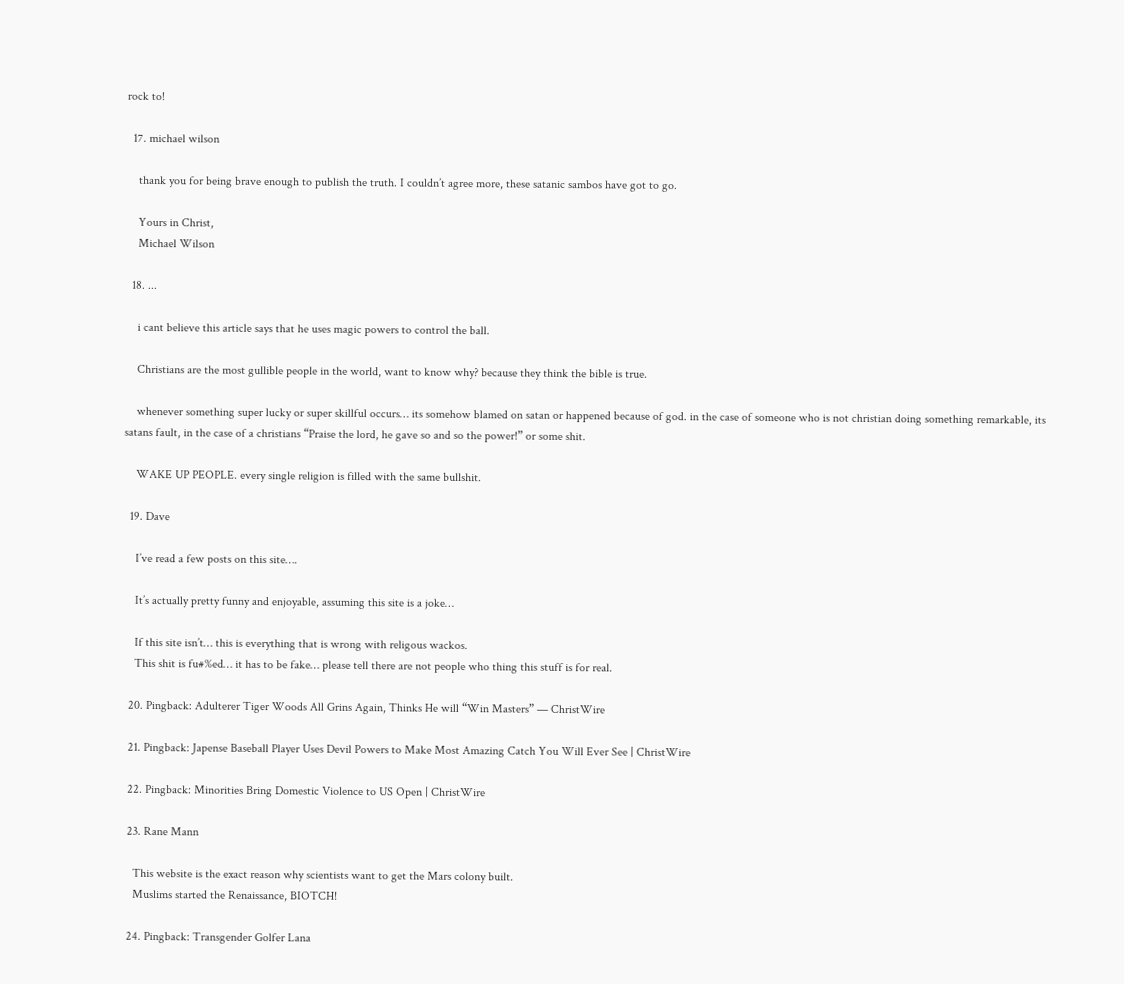rock to!

  17. michael wilson

    thank you for being brave enough to publish the truth. I couldn’t agree more, these satanic sambos have got to go.

    Yours in Christ,
    Michael Wilson

  18. ...

    i cant believe this article says that he uses magic powers to control the ball.

    Christians are the most gullible people in the world, want to know why? because they think the bible is true.

    whenever something super lucky or super skillful occurs… its somehow blamed on satan or happened because of god. in the case of someone who is not christian doing something remarkable, its satans fault, in the case of a christians “Praise the lord, he gave so and so the power!” or some shit.

    WAKE UP PEOPLE. every single religion is filled with the same bullshit.

  19. Dave

    I’ve read a few posts on this site….

    It’s actually pretty funny and enjoyable, assuming this site is a joke…

    If this site isn’t… this is everything that is wrong with religous wackos.
    This shit is fu#%ed… it has to be fake… please tell there are not people who thing this stuff is for real.

  20. Pingback: Adulterer Tiger Woods All Grins Again, Thinks He will “Win Masters” — ChristWire

  21. Pingback: Japense Baseball Player Uses Devil Powers to Make Most Amazing Catch You Will Ever See | ChristWire

  22. Pingback: Minorities Bring Domestic Violence to US Open | ChristWire

  23. Rane Mann

    This website is the exact reason why scientists want to get the Mars colony built.
    Muslims started the Renaissance, BIOTCH!

  24. Pingback: Transgender Golfer Lana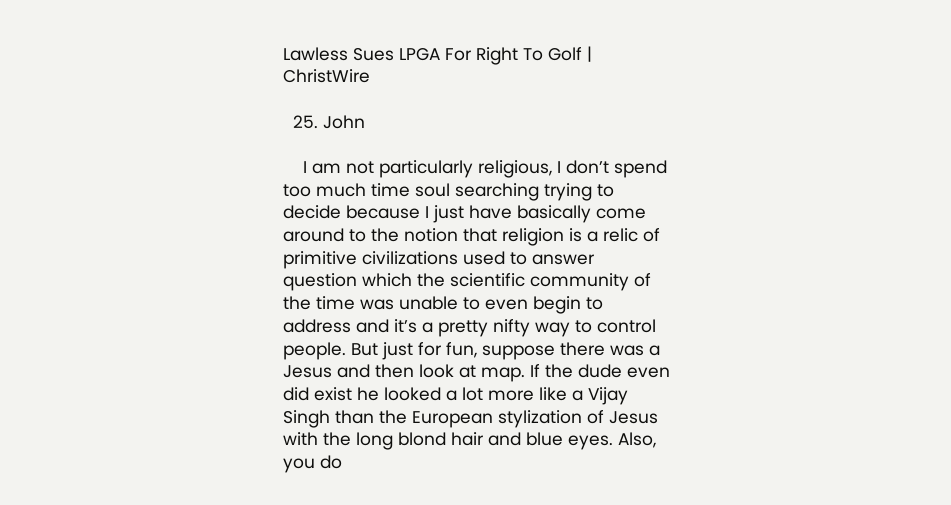Lawless Sues LPGA For Right To Golf | ChristWire

  25. John

    I am not particularly religious, I don’t spend too much time soul searching trying to decide because I just have basically come around to the notion that religion is a relic of primitive civilizations used to answer question which the scientific community of the time was unable to even begin to address and it’s a pretty nifty way to control people. But just for fun, suppose there was a Jesus and then look at map. If the dude even did exist he looked a lot more like a Vijay Singh than the European stylization of Jesus with the long blond hair and blue eyes. Also, you do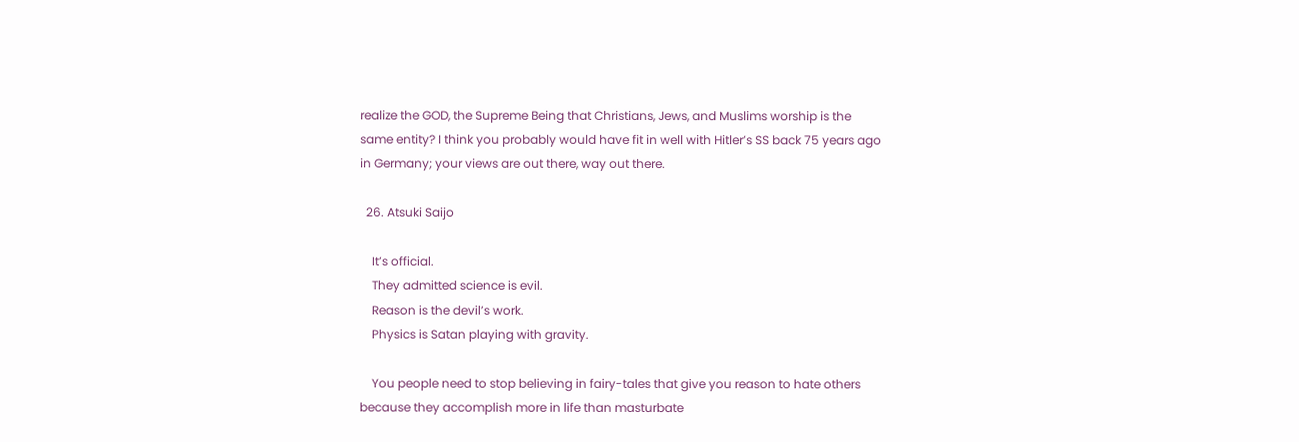realize the GOD, the Supreme Being that Christians, Jews, and Muslims worship is the same entity? I think you probably would have fit in well with Hitler’s SS back 75 years ago in Germany; your views are out there, way out there.

  26. Atsuki Saijo

    It’s official.
    They admitted science is evil.
    Reason is the devil’s work.
    Physics is Satan playing with gravity.

    You people need to stop believing in fairy-tales that give you reason to hate others because they accomplish more in life than masturbate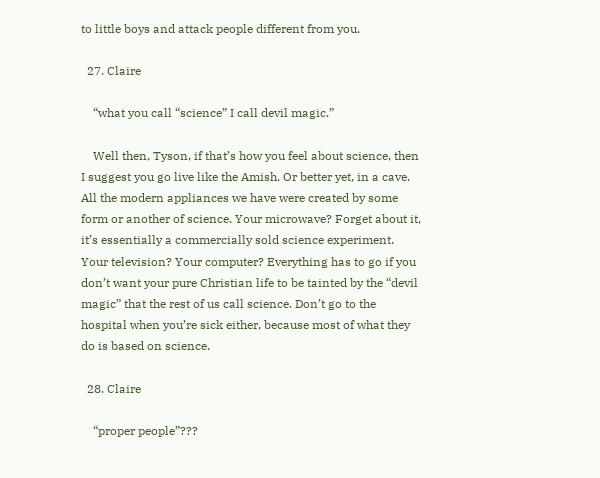to little boys and attack people different from you.

  27. Claire

    “what you call “science” I call devil magic.”

    Well then, Tyson, if that’s how you feel about science, then I suggest you go live like the Amish. Or better yet, in a cave. All the modern appliances we have were created by some form or another of science. Your microwave? Forget about it, it’s essentially a commercially sold science experiment. Your television? Your computer? Everything has to go if you don’t want your pure Christian life to be tainted by the “devil magic” that the rest of us call science. Don’t go to the hospital when you’re sick either, because most of what they do is based on science.

  28. Claire

    “proper people”???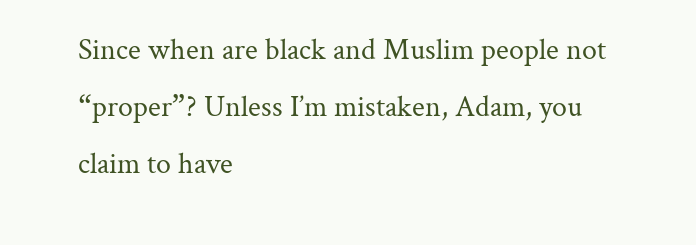Since when are black and Muslim people not “proper”? Unless I’m mistaken, Adam, you claim to have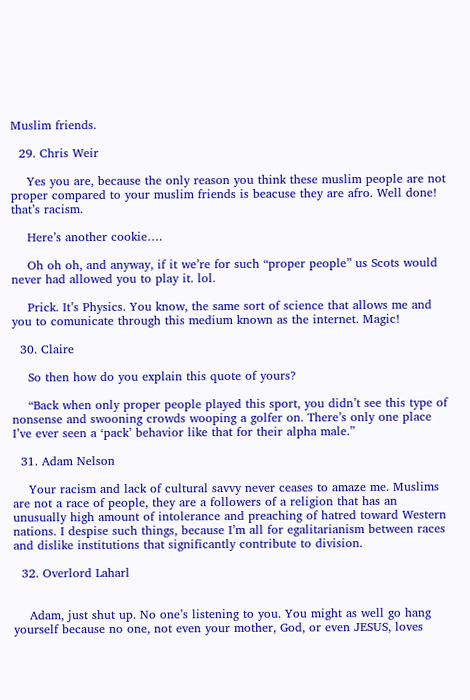Muslim friends.

  29. Chris Weir

    Yes you are, because the only reason you think these muslim people are not proper compared to your muslim friends is beacuse they are afro. Well done! that’s racism.

    Here’s another cookie….

    Oh oh oh, and anyway, if it we’re for such “proper people” us Scots would never had allowed you to play it. lol.

    Prick. It’s Physics. You know, the same sort of science that allows me and you to comunicate through this medium known as the internet. Magic!

  30. Claire

    So then how do you explain this quote of yours?

    “Back when only proper people played this sport, you didn’t see this type of nonsense and swooning crowds wooping a golfer on. There’s only one place I’ve ever seen a ‘pack’ behavior like that for their alpha male.”

  31. Adam Nelson

    Your racism and lack of cultural savvy never ceases to amaze me. Muslims are not a race of people, they are a followers of a religion that has an unusually high amount of intolerance and preaching of hatred toward Western nations. I despise such things, because I’m all for egalitarianism between races and dislike institutions that significantly contribute to division.

  32. Overlord Laharl


    Adam, just shut up. No one’s listening to you. You might as well go hang yourself because no one, not even your mother, God, or even JESUS, loves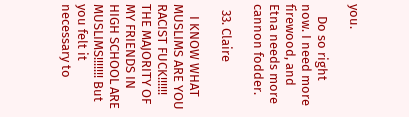you.

    Do so right now. I need more firewood, and Etna needs more cannon fodder.

  33. Claire

    I KNOW WHAT MUSLIMS ARE YOU RACIST FUCK!!!!!! THE MAJORITY OF MY FRIENDS IN HIGH SCHOOL ARE MUSLIMS!!!!!!! But you felt it necessary to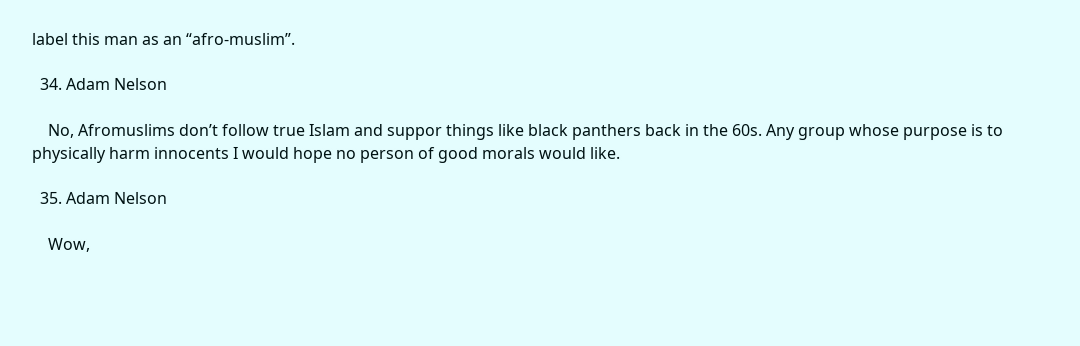label this man as an “afro-muslim”.

  34. Adam Nelson

    No, Afromuslims don’t follow true Islam and suppor things like black panthers back in the 60s. Any group whose purpose is to physically harm innocents I would hope no person of good morals would like.

  35. Adam Nelson

    Wow,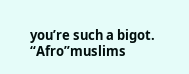you’re such a bigot. “Afro”muslims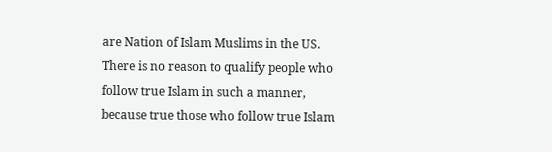are Nation of Islam Muslims in the US. There is no reason to qualify people who follow true Islam in such a manner, because true those who follow true Islam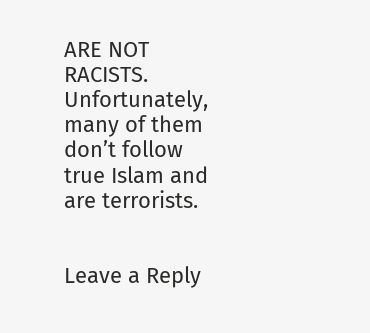ARE NOT RACISTS. Unfortunately, many of them don’t follow true Islam and are terrorists.


Leave a Reply